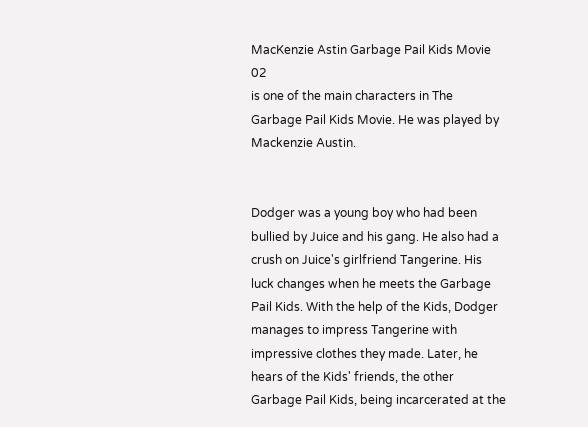MacKenzie Astin Garbage Pail Kids Movie 02
is one of the main characters in The Garbage Pail Kids Movie. He was played by Mackenzie Austin.


Dodger was a young boy who had been bullied by Juice and his gang. He also had a crush on Juice's girlfriend Tangerine. His luck changes when he meets the Garbage Pail Kids. With the help of the Kids, Dodger manages to impress Tangerine with impressive clothes they made. Later, he hears of the Kids' friends, the other Garbage Pail Kids, being incarcerated at the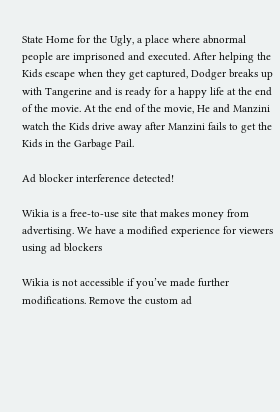State Home for the Ugly, a place where abnormal people are imprisoned and executed. After helping the Kids escape when they get captured, Dodger breaks up with Tangerine and is ready for a happy life at the end of the movie. At the end of the movie, He and Manzini watch the Kids drive away after Manzini fails to get the Kids in the Garbage Pail.

Ad blocker interference detected!

Wikia is a free-to-use site that makes money from advertising. We have a modified experience for viewers using ad blockers

Wikia is not accessible if you’ve made further modifications. Remove the custom ad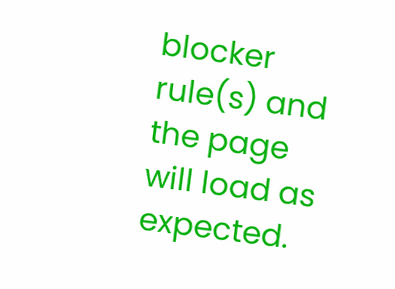blocker rule(s) and the page will load as expected.